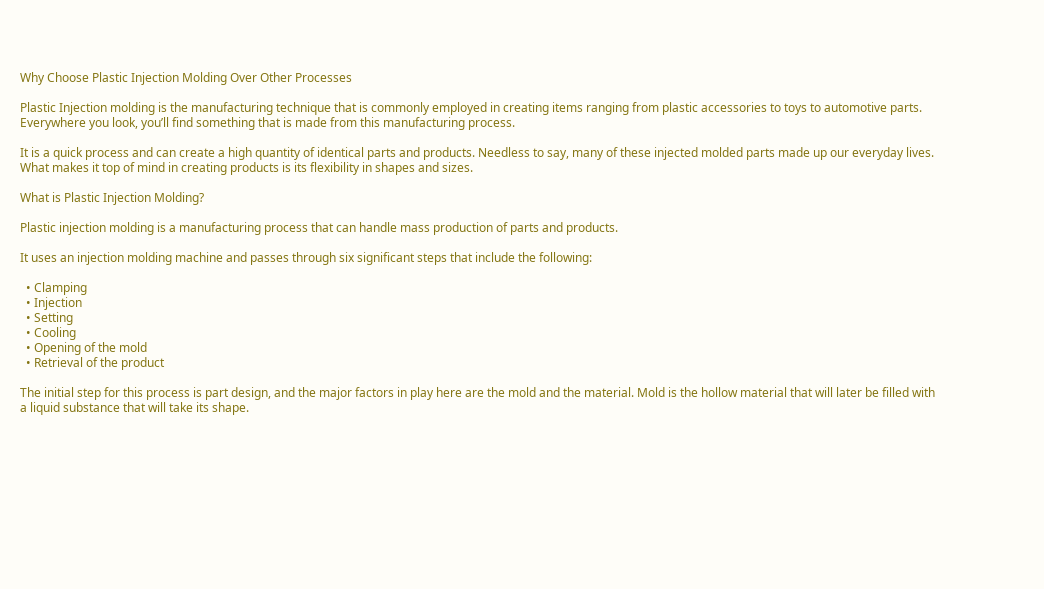Why Choose Plastic Injection Molding Over Other Processes

Plastic Injection molding is the manufacturing technique that is commonly employed in creating items ranging from plastic accessories to toys to automotive parts. Everywhere you look, you’ll find something that is made from this manufacturing process.

It is a quick process and can create a high quantity of identical parts and products. Needless to say, many of these injected molded parts made up our everyday lives. What makes it top of mind in creating products is its flexibility in shapes and sizes.

What is Plastic Injection Molding?

Plastic injection molding is a manufacturing process that can handle mass production of parts and products.

It uses an injection molding machine and passes through six significant steps that include the following:

  • Clamping
  • Injection
  • Setting
  • Cooling
  • Opening of the mold
  • Retrieval of the product

The initial step for this process is part design, and the major factors in play here are the mold and the material. Mold is the hollow material that will later be filled with a liquid substance that will take its shape.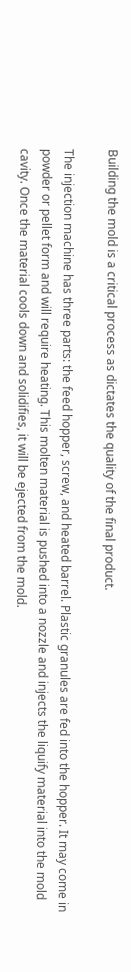Building the mold is a critical process as dictates the quality of the final product.

The injection machine has three parts: the feed hopper, screw, and heated barrel. Plastic granules are fed into the hopper. It may come in powder or pellet form and will require heating. This molten material is pushed into a nozzle and injects the liquify material into the mold cavity. Once the material cools down and solidifies, it will be ejected from the mold.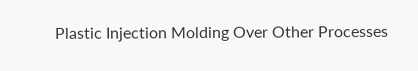Plastic Injection Molding Over Other Processes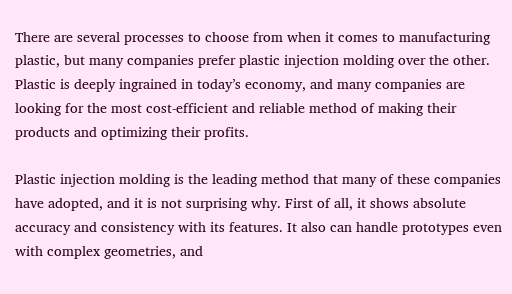There are several processes to choose from when it comes to manufacturing plastic, but many companies prefer plastic injection molding over the other. Plastic is deeply ingrained in today’s economy, and many companies are looking for the most cost-efficient and reliable method of making their products and optimizing their profits.

Plastic injection molding is the leading method that many of these companies have adopted, and it is not surprising why. First of all, it shows absolute accuracy and consistency with its features. It also can handle prototypes even with complex geometries, and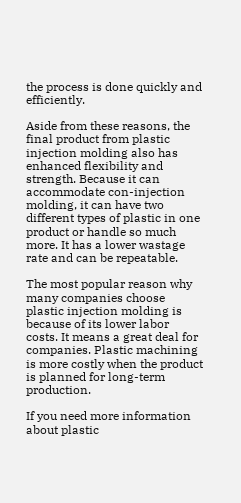the process is done quickly and efficiently.

Aside from these reasons, the final product from plastic injection molding also has enhanced flexibility and strength. Because it can accommodate con-injection molding, it can have two different types of plastic in one product or handle so much more. It has a lower wastage rate and can be repeatable.

The most popular reason why many companies choose plastic injection molding is because of its lower labor costs. It means a great deal for companies. Plastic machining is more costly when the product is planned for long-term production.

If you need more information about plastic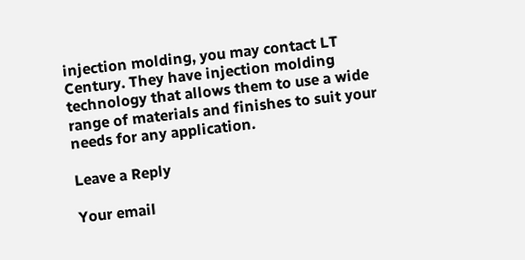injection molding, you may contact LT Century. They have injection molding technology that allows them to use a wide range of materials and finishes to suit your needs for any application.

Leave a Reply

Your email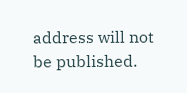address will not be published.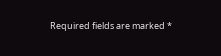Required fields are marked *